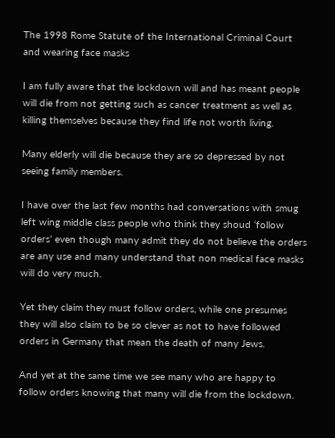The 1998 Rome Statute of the International Criminal Court and wearing face masks

I am fully aware that the lockdown will and has meant people will die from not getting such as cancer treatment as well as killing themselves because they find life not worth living.

Many elderly will die because they are so depressed by not seeing family members.

I have over the last few months had conversations with smug left wing middle class people who think they shoud ‘follow orders’ even though many admit they do not believe the orders are any use and many understand that non medical face masks will do very much.

Yet they claim they must follow orders, while one presumes they will also claim to be so clever as not to have followed orders in Germany that mean the death of many Jews.

And yet at the same time we see many who are happy to follow orders knowing that many will die from the lockdown.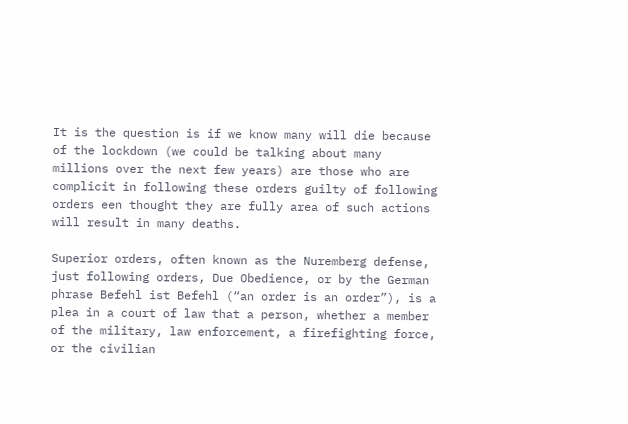It is the question is if we know many will die because of the lockdown (we could be talking about many millions over the next few years) are those who are complicit in following these orders guilty of following orders een thought they are fully area of such actions will result in many deaths.

Superior orders, often known as the Nuremberg defense, just following orders, Due Obedience, or by the German phrase Befehl ist Befehl (“an order is an order”), is a plea in a court of law that a person, whether a member of the military, law enforcement, a firefighting force, or the civilian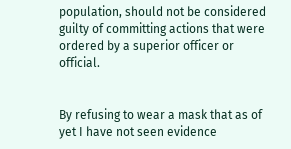population, should not be considered guilty of committing actions that were ordered by a superior officer or official.


By refusing to wear a mask that as of yet I have not seen evidence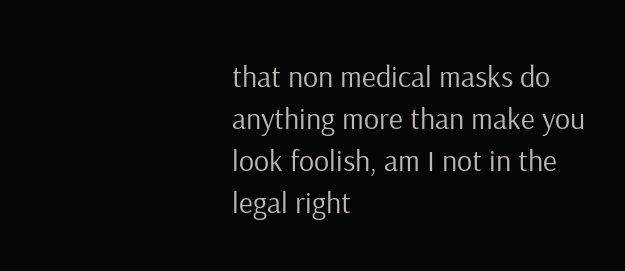that non medical masks do anything more than make you look foolish, am I not in the legal right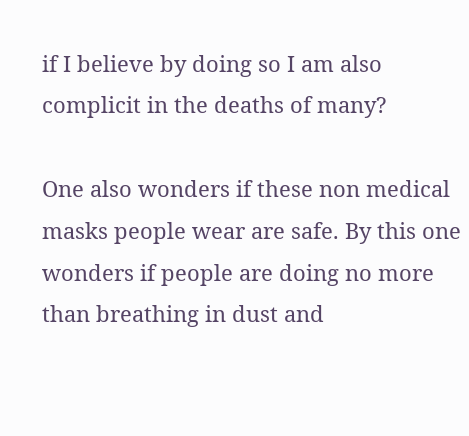if I believe by doing so I am also complicit in the deaths of many?

One also wonders if these non medical masks people wear are safe. By this one wonders if people are doing no more than breathing in dust and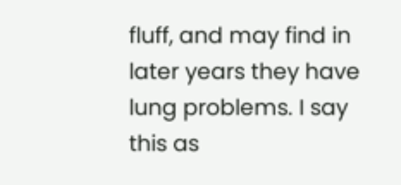fluff, and may find in later years they have lung problems. I say this as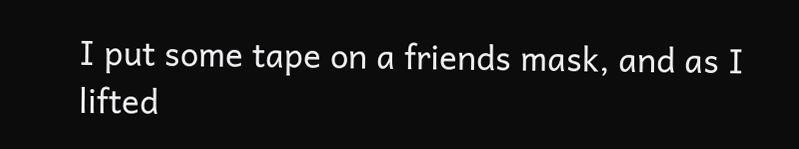I put some tape on a friends mask, and as I lifted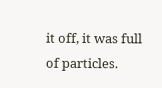it off, it was full of particles.